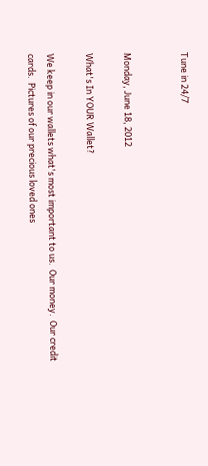Tune in 24/7


Monday, June 18, 2012

What's In YOUR Wallet?

We keep in our wallets what's most important to us.  Our money.  Our credit cards.  Pictures of our precious loved ones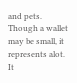and pets.  Though a wallet may be small, it represents alot.  It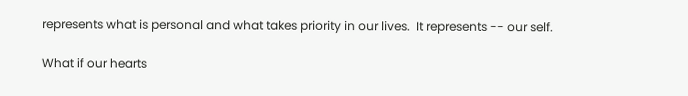represents what is personal and what takes priority in our lives.  It represents -- our self.

What if our hearts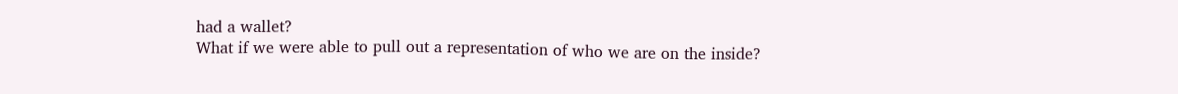had a wallet?
What if we were able to pull out a representation of who we are on the inside?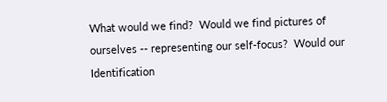What would we find?  Would we find pictures of ourselves -- representing our self-focus?  Would our Identification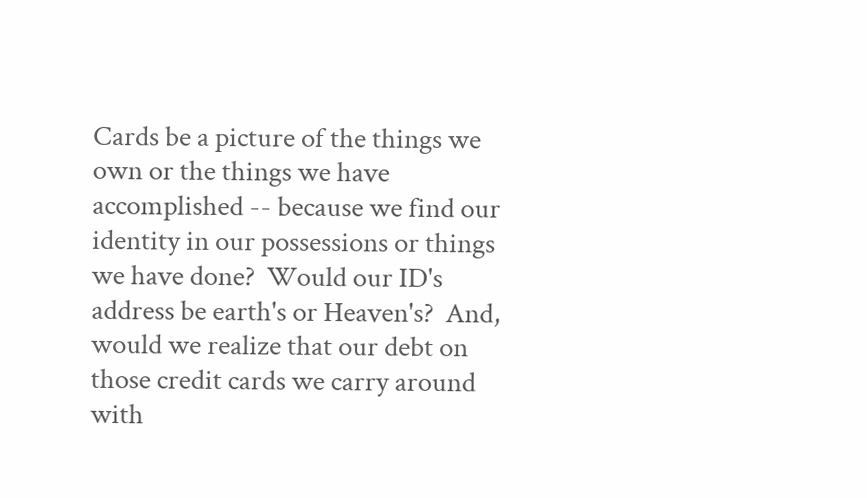Cards be a picture of the things we own or the things we have accomplished -- because we find our identity in our possessions or things we have done?  Would our ID's address be earth's or Heaven's?  And, would we realize that our debt on those credit cards we carry around with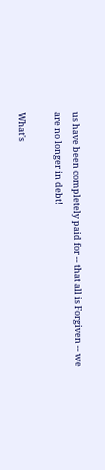us have been completely paid for -- that all is Forgiven -- we are no longer in debt!

What's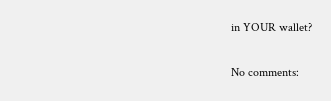in YOUR wallet?

No comments: